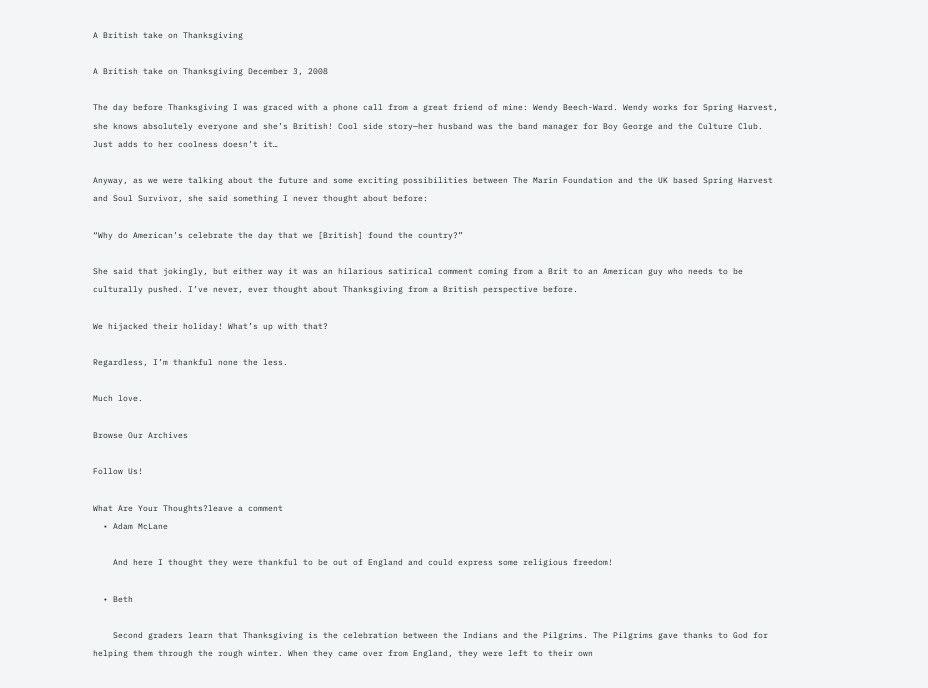A British take on Thanksgiving

A British take on Thanksgiving December 3, 2008

The day before Thanksgiving I was graced with a phone call from a great friend of mine: Wendy Beech-Ward. Wendy works for Spring Harvest, she knows absolutely everyone and she’s British! Cool side story—her husband was the band manager for Boy George and the Culture Club. Just adds to her coolness doesn’t it…

Anyway, as we were talking about the future and some exciting possibilities between The Marin Foundation and the UK based Spring Harvest and Soul Survivor, she said something I never thought about before:

“Why do American’s celebrate the day that we [British] found the country?”

She said that jokingly, but either way it was an hilarious satirical comment coming from a Brit to an American guy who needs to be culturally pushed. I’ve never, ever thought about Thanksgiving from a British perspective before.

We hijacked their holiday! What’s up with that?

Regardless, I’m thankful none the less.

Much love.

Browse Our Archives

Follow Us!

What Are Your Thoughts?leave a comment
  • Adam McLane

    And here I thought they were thankful to be out of England and could express some religious freedom!

  • Beth

    Second graders learn that Thanksgiving is the celebration between the Indians and the Pilgrims. The Pilgrims gave thanks to God for helping them through the rough winter. When they came over from England, they were left to their own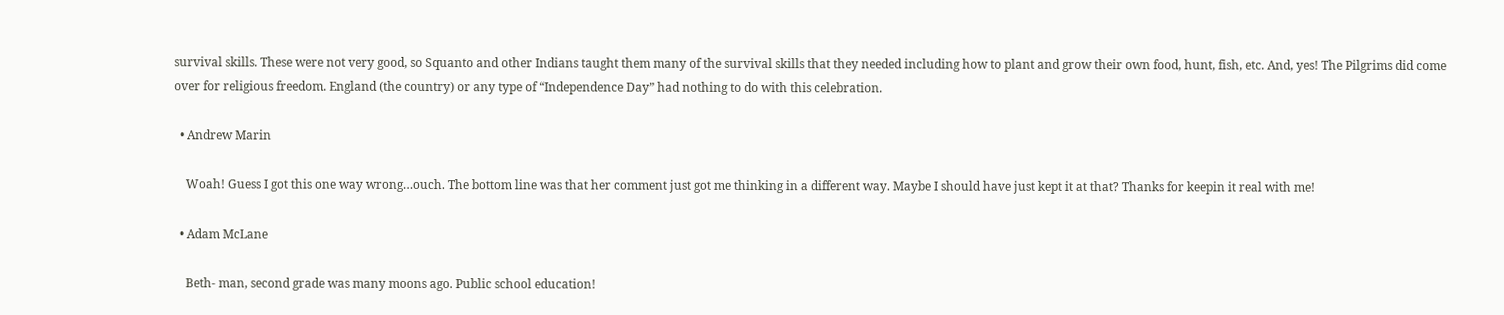survival skills. These were not very good, so Squanto and other Indians taught them many of the survival skills that they needed including how to plant and grow their own food, hunt, fish, etc. And, yes! The Pilgrims did come over for religious freedom. England (the country) or any type of “Independence Day” had nothing to do with this celebration.

  • Andrew Marin

    Woah! Guess I got this one way wrong…ouch. The bottom line was that her comment just got me thinking in a different way. Maybe I should have just kept it at that? Thanks for keepin it real with me!

  • Adam McLane

    Beth- man, second grade was many moons ago. Public school education!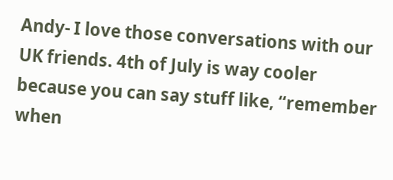Andy- I love those conversations with our UK friends. 4th of July is way cooler because you can say stuff like, “remember when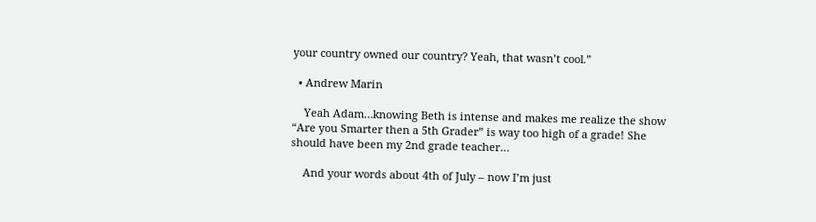your country owned our country? Yeah, that wasn’t cool.”

  • Andrew Marin

    Yeah Adam…knowing Beth is intense and makes me realize the show “Are you Smarter then a 5th Grader” is way too high of a grade! She should have been my 2nd grade teacher…

    And your words about 4th of July – now I’m just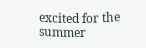excited for the summer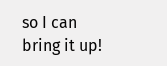so I can bring it up!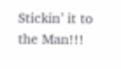Stickin’ it to the Man!!!